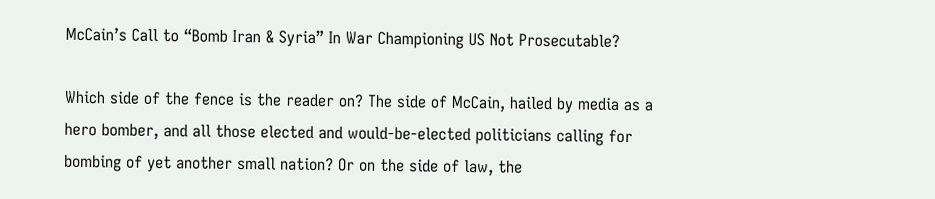McCain’s Call to “Bomb Iran & Syria” In War Championing US Not Prosecutable?

Which side of the fence is the reader on? The side of McCain, hailed by media as a hero bomber, and all those elected and would-be-elected politicians calling for bombing of yet another small nation? Or on the side of law, the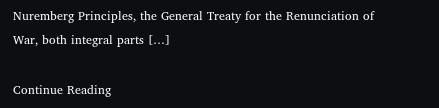Nuremberg Principles, the General Treaty for the Renunciation of War, both integral parts […]

Continue Reading